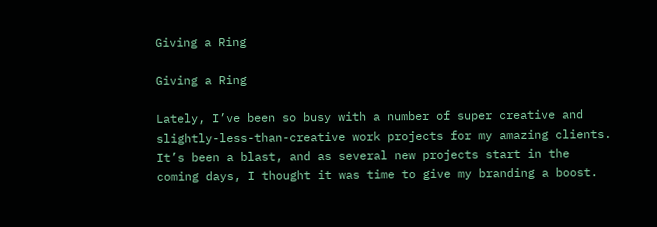Giving a Ring

Giving a Ring

Lately, I’ve been so busy with a number of super creative and slightly-less-than-creative work projects for my amazing clients.  It’s been a blast, and as several new projects start in the coming days, I thought it was time to give my branding a boost.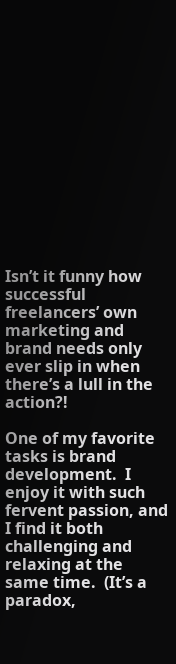Isn’t it funny how successful freelancers’ own marketing and brand needs only ever slip in when there’s a lull in the action?!

One of my favorite tasks is brand development.  I enjoy it with such fervent passion, and I find it both challenging and relaxing at the same time.  (It’s a paradox,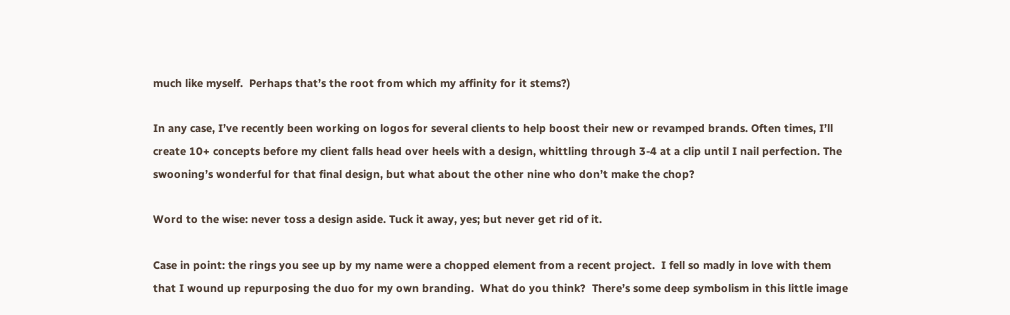much like myself.  Perhaps that’s the root from which my affinity for it stems?)

In any case, I’ve recently been working on logos for several clients to help boost their new or revamped brands. Often times, I’ll create 10+ concepts before my client falls head over heels with a design, whittling through 3-4 at a clip until I nail perfection. The swooning’s wonderful for that final design, but what about the other nine who don’t make the chop?

Word to the wise: never toss a design aside. Tuck it away, yes; but never get rid of it.

Case in point: the rings you see up by my name were a chopped element from a recent project.  I fell so madly in love with them that I wound up repurposing the duo for my own branding.  What do you think?  There’s some deep symbolism in this little image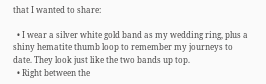that I wanted to share:

  • I wear a silver white gold band as my wedding ring, plus a shiny hematite thumb loop to remember my journeys to date. They look just like the two bands up top.
  • Right between the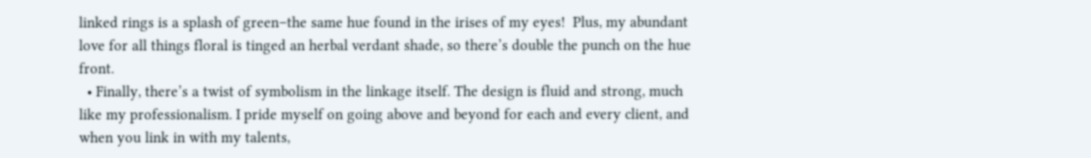linked rings is a splash of green–the same hue found in the irises of my eyes!  Plus, my abundant love for all things floral is tinged an herbal verdant shade, so there’s double the punch on the hue front.
  • Finally, there’s a twist of symbolism in the linkage itself. The design is fluid and strong, much like my professionalism. I pride myself on going above and beyond for each and every client, and when you link in with my talents,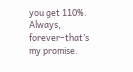you get 110%. Always, forever–that’s my promise.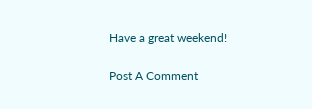Have a great weekend!

Post A Comment